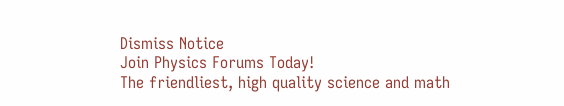Dismiss Notice
Join Physics Forums Today!
The friendliest, high quality science and math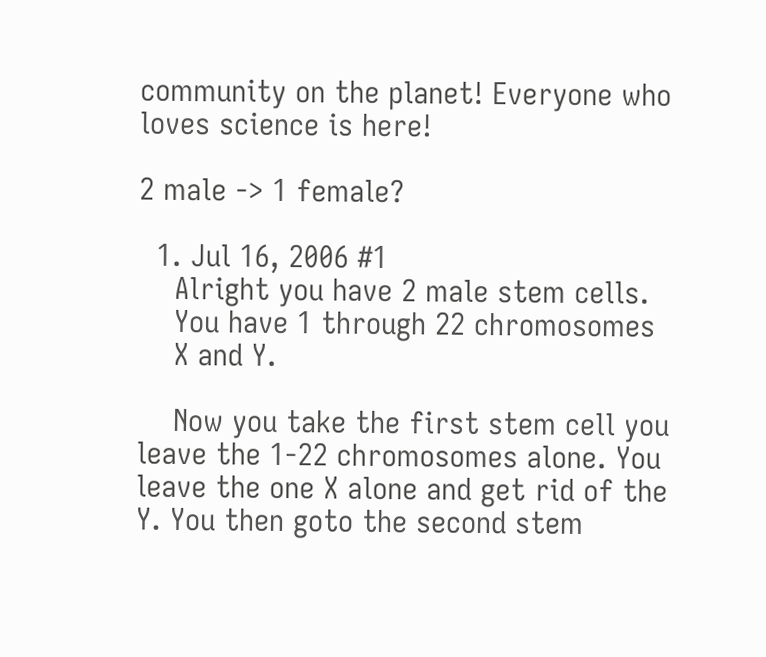community on the planet! Everyone who loves science is here!

2 male -> 1 female?

  1. Jul 16, 2006 #1
    Alright you have 2 male stem cells.
    You have 1 through 22 chromosomes
    X and Y.

    Now you take the first stem cell you leave the 1-22 chromosomes alone. You leave the one X alone and get rid of the Y. You then goto the second stem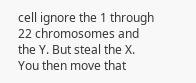cell ignore the 1 through 22 chromosomes and the Y. But steal the X. You then move that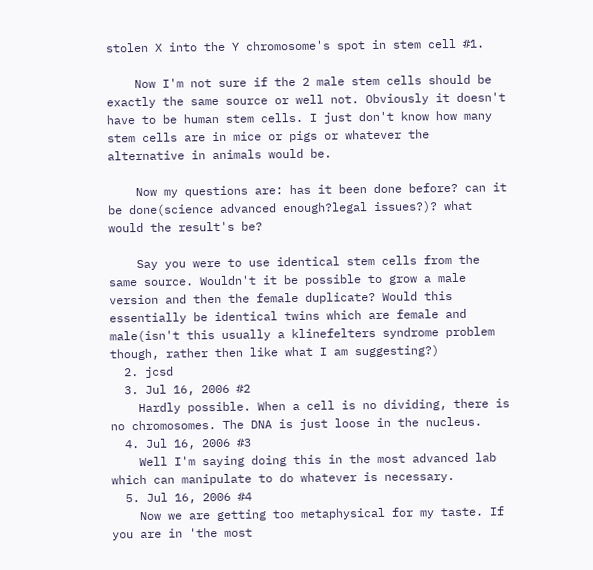stolen X into the Y chromosome's spot in stem cell #1.

    Now I'm not sure if the 2 male stem cells should be exactly the same source or well not. Obviously it doesn't have to be human stem cells. I just don't know how many stem cells are in mice or pigs or whatever the alternative in animals would be.

    Now my questions are: has it been done before? can it be done(science advanced enough?legal issues?)? what would the result's be?

    Say you were to use identical stem cells from the same source. Wouldn't it be possible to grow a male version and then the female duplicate? Would this essentially be identical twins which are female and male(isn't this usually a klinefelters syndrome problem though, rather then like what I am suggesting?)
  2. jcsd
  3. Jul 16, 2006 #2
    Hardly possible. When a cell is no dividing, there is no chromosomes. The DNA is just loose in the nucleus.
  4. Jul 16, 2006 #3
    Well I'm saying doing this in the most advanced lab which can manipulate to do whatever is necessary.
  5. Jul 16, 2006 #4
    Now we are getting too metaphysical for my taste. If you are in 'the most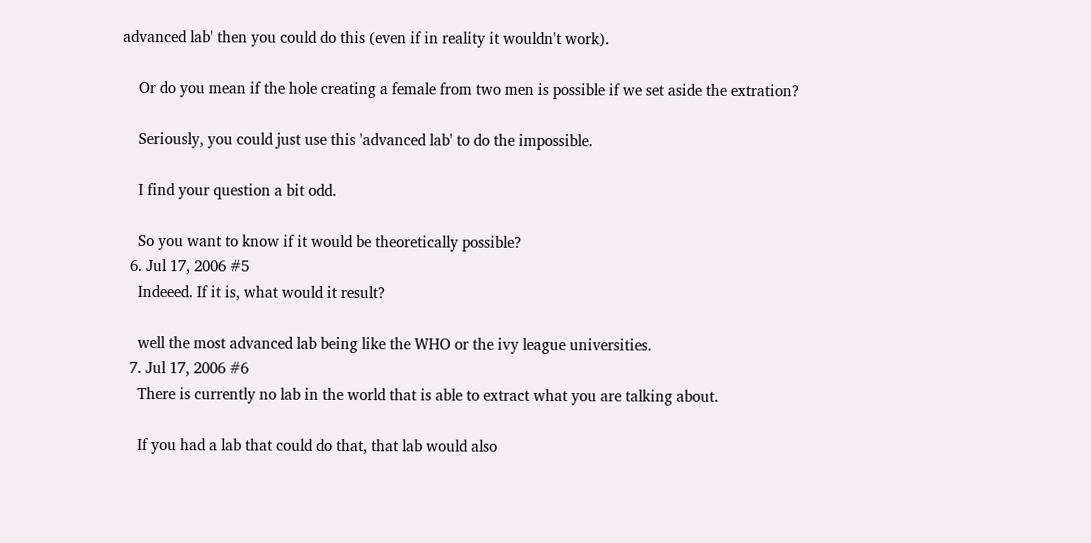advanced lab' then you could do this (even if in reality it wouldn't work).

    Or do you mean if the hole creating a female from two men is possible if we set aside the extration?

    Seriously, you could just use this 'advanced lab' to do the impossible.

    I find your question a bit odd.

    So you want to know if it would be theoretically possible?
  6. Jul 17, 2006 #5
    Indeeed. If it is, what would it result?

    well the most advanced lab being like the WHO or the ivy league universities.
  7. Jul 17, 2006 #6
    There is currently no lab in the world that is able to extract what you are talking about.

    If you had a lab that could do that, that lab would also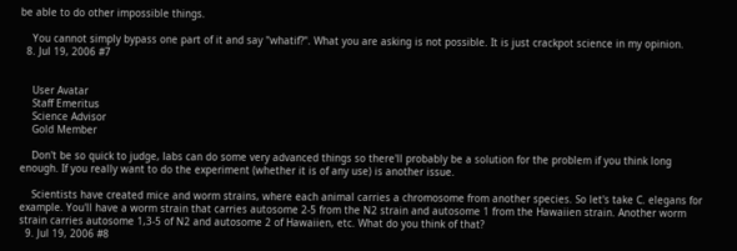be able to do other impossible things.

    You cannot simply bypass one part of it and say "whatif?". What you are asking is not possible. It is just crackpot science in my opinion.
  8. Jul 19, 2006 #7


    User Avatar
    Staff Emeritus
    Science Advisor
    Gold Member

    Don't be so quick to judge, labs can do some very advanced things so there'll probably be a solution for the problem if you think long enough. If you really want to do the experiment (whether it is of any use) is another issue.

    Scientists have created mice and worm strains, where each animal carries a chromosome from another species. So let's take C. elegans for example. You'll have a worm strain that carries autosome 2-5 from the N2 strain and autosome 1 from the Hawaiien strain. Another worm strain carries autosome 1,3-5 of N2 and autosome 2 of Hawaiien, etc. What do you think of that?
  9. Jul 19, 2006 #8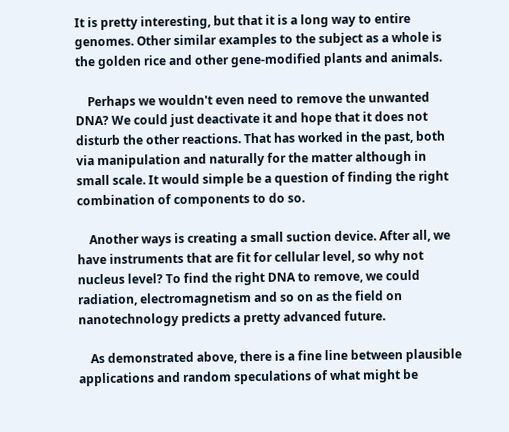It is pretty interesting, but that it is a long way to entire genomes. Other similar examples to the subject as a whole is the golden rice and other gene-modified plants and animals.

    Perhaps we wouldn't even need to remove the unwanted DNA? We could just deactivate it and hope that it does not disturb the other reactions. That has worked in the past, both via manipulation and naturally for the matter although in small scale. It would simple be a question of finding the right combination of components to do so.

    Another ways is creating a small suction device. After all, we have instruments that are fit for cellular level, so why not nucleus level? To find the right DNA to remove, we could radiation, electromagnetism and so on as the field on nanotechnology predicts a pretty advanced future.

    As demonstrated above, there is a fine line between plausible applications and random speculations of what might be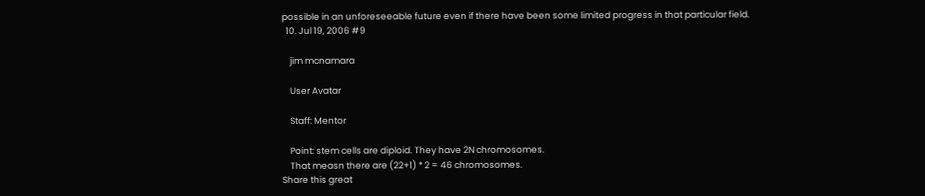possible in an unforeseeable future even if there have been some limited progress in that particular field.
  10. Jul 19, 2006 #9

    jim mcnamara

    User Avatar

    Staff: Mentor

    Point: stem cells are diploid. They have 2N chromosomes.
    That measn there are (22+1) * 2 = 46 chromosomes.
Share this great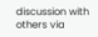discussion with others via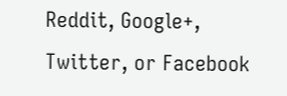Reddit, Google+, Twitter, or Facebook